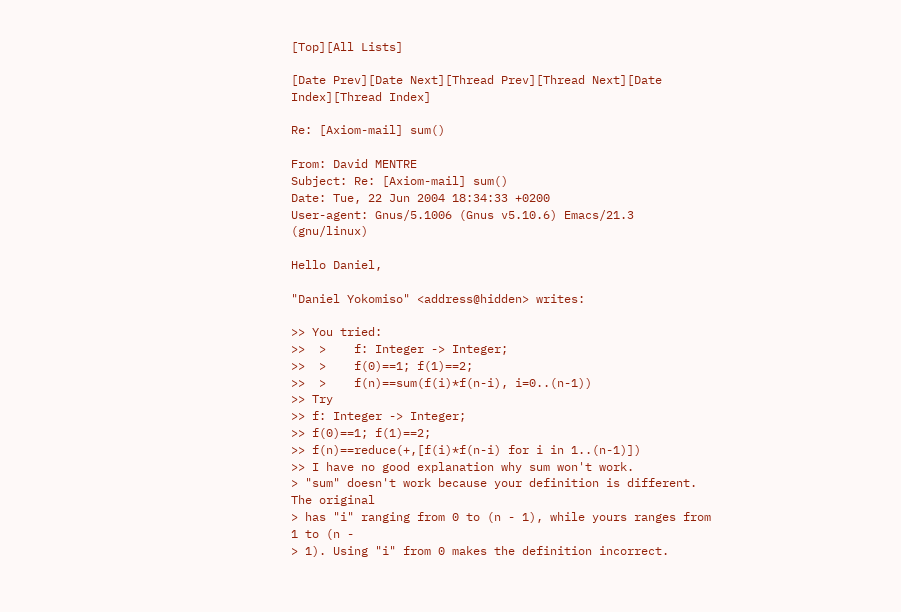[Top][All Lists]

[Date Prev][Date Next][Thread Prev][Thread Next][Date Index][Thread Index]

Re: [Axiom-mail] sum()

From: David MENTRE
Subject: Re: [Axiom-mail] sum()
Date: Tue, 22 Jun 2004 18:34:33 +0200
User-agent: Gnus/5.1006 (Gnus v5.10.6) Emacs/21.3 (gnu/linux)

Hello Daniel,

"Daniel Yokomiso" <address@hidden> writes:

>> You tried:
>>  >    f: Integer -> Integer;
>>  >    f(0)==1; f(1)==2;
>>  >    f(n)==sum(f(i)*f(n-i), i=0..(n-1))
>> Try
>> f: Integer -> Integer;
>> f(0)==1; f(1)==2;
>> f(n)==reduce(+,[f(i)*f(n-i) for i in 1..(n-1)])
>> I have no good explanation why sum won't work.
> "sum" doesn't work because your definition is different. The original
> has "i" ranging from 0 to (n - 1), while yours ranges from 1 to (n -
> 1). Using "i" from 0 makes the definition incorrect.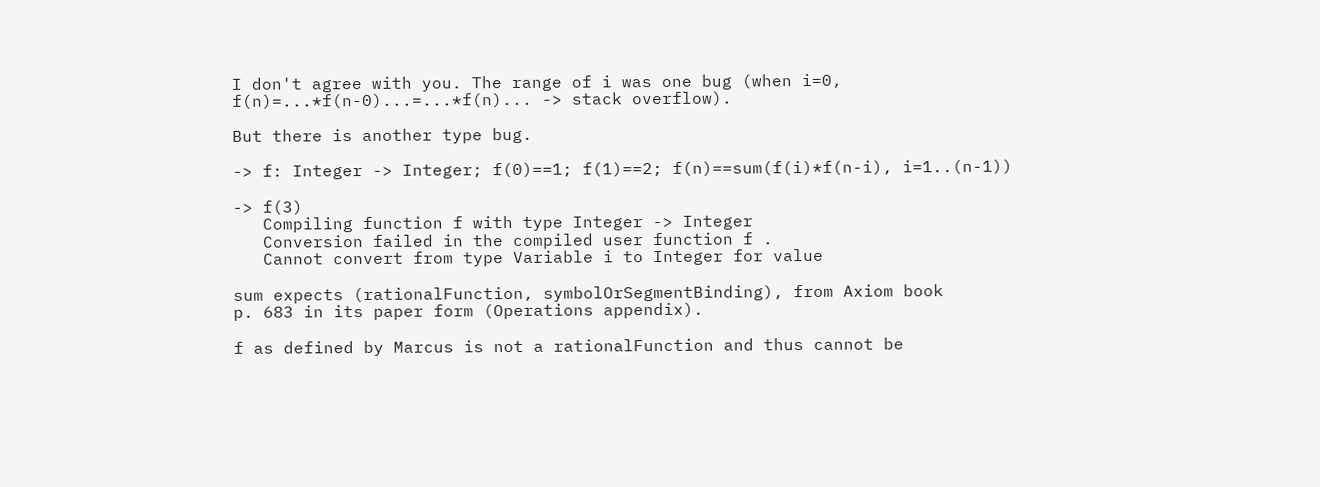I don't agree with you. The range of i was one bug (when i=0,
f(n)=...*f(n-0)...=...*f(n)... -> stack overflow).

But there is another type bug.

-> f: Integer -> Integer; f(0)==1; f(1)==2; f(n)==sum(f(i)*f(n-i), i=1..(n-1))

-> f(3)
   Compiling function f with type Integer -> Integer
   Conversion failed in the compiled user function f .
   Cannot convert from type Variable i to Integer for value

sum expects (rationalFunction, symbolOrSegmentBinding), from Axiom book
p. 683 in its paper form (Operations appendix).

f as defined by Marcus is not a rationalFunction and thus cannot be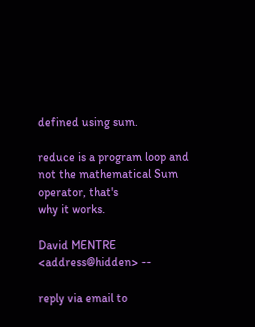defined using sum.

reduce is a program loop and not the mathematical Sum operator, that's
why it works.

David MENTRE <address@hidden> --

reply via email to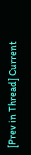[Prev in Thread] Current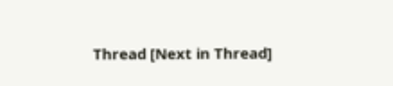Thread [Next in Thread]